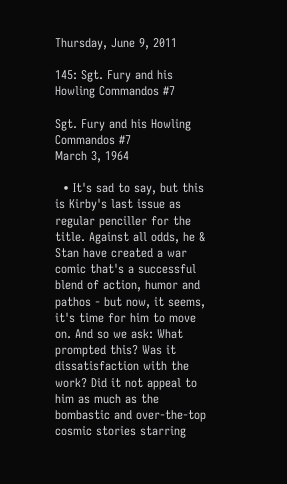Thursday, June 9, 2011

145: Sgt. Fury and his Howling Commandos #7

Sgt. Fury and his Howling Commandos #7
March 3, 1964

  • It's sad to say, but this is Kirby's last issue as regular penciller for the title. Against all odds, he & Stan have created a war comic that's a successful blend of action, humor and pathos - but now, it seems, it's time for him to move on. And so we ask: What prompted this? Was it dissatisfaction with the work? Did it not appeal to him as much as the bombastic and over-the-top cosmic stories starring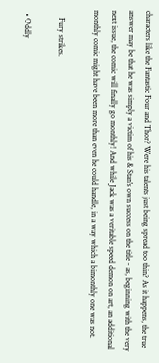characters like the Fantastic Four and Thor? Were his talents just being spread too thin? As it happens, the true answer may be that he was simply a victim of his & Stan's own success on the title - as, beginning with the very next issue, the comic will finally go monthly! And while Jack was a veritable speed demon on art, an additional monthly comic might have been more than even he could handle, in a way which a bimonthly one was not.

    Fury strikes.

  • Oddly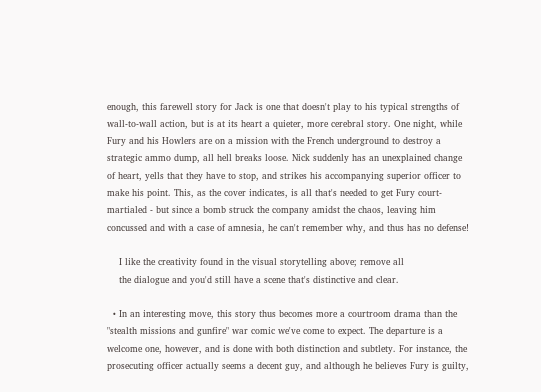enough, this farewell story for Jack is one that doesn't play to his typical strengths of wall-to-wall action, but is at its heart a quieter, more cerebral story. One night, while Fury and his Howlers are on a mission with the French underground to destroy a strategic ammo dump, all hell breaks loose. Nick suddenly has an unexplained change of heart, yells that they have to stop, and strikes his accompanying superior officer to make his point. This, as the cover indicates, is all that's needed to get Fury court-martialed - but since a bomb struck the company amidst the chaos, leaving him concussed and with a case of amnesia, he can't remember why, and thus has no defense!

    I like the creativity found in the visual storytelling above; remove all
    the dialogue and you'd still have a scene that's distinctive and clear.

  • In an interesting move, this story thus becomes more a courtroom drama than the "stealth missions and gunfire" war comic we've come to expect. The departure is a welcome one, however, and is done with both distinction and subtlety. For instance, the prosecuting officer actually seems a decent guy, and although he believes Fury is guilty,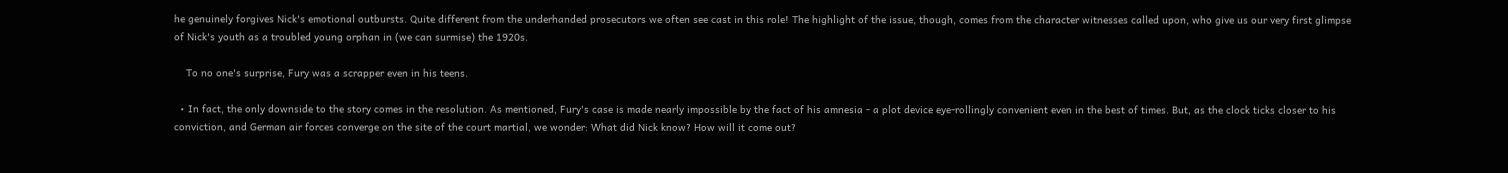he genuinely forgives Nick's emotional outbursts. Quite different from the underhanded prosecutors we often see cast in this role! The highlight of the issue, though, comes from the character witnesses called upon, who give us our very first glimpse of Nick's youth as a troubled young orphan in (we can surmise) the 1920s.

    To no one's surprise, Fury was a scrapper even in his teens.

  • In fact, the only downside to the story comes in the resolution. As mentioned, Fury's case is made nearly impossible by the fact of his amnesia - a plot device eye-rollingly convenient even in the best of times. But, as the clock ticks closer to his conviction, and German air forces converge on the site of the court martial, we wonder: What did Nick know? How will it come out?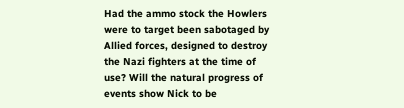Had the ammo stock the Howlers were to target been sabotaged by Allied forces, designed to destroy the Nazi fighters at the time of use? Will the natural progress of events show Nick to be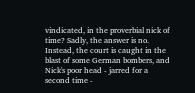vindicated, in the proverbial nick of time? Sadly, the answer is no. Instead, the court is caught in the blast of some German bombers, and Nick's poor head - jarred for a second time -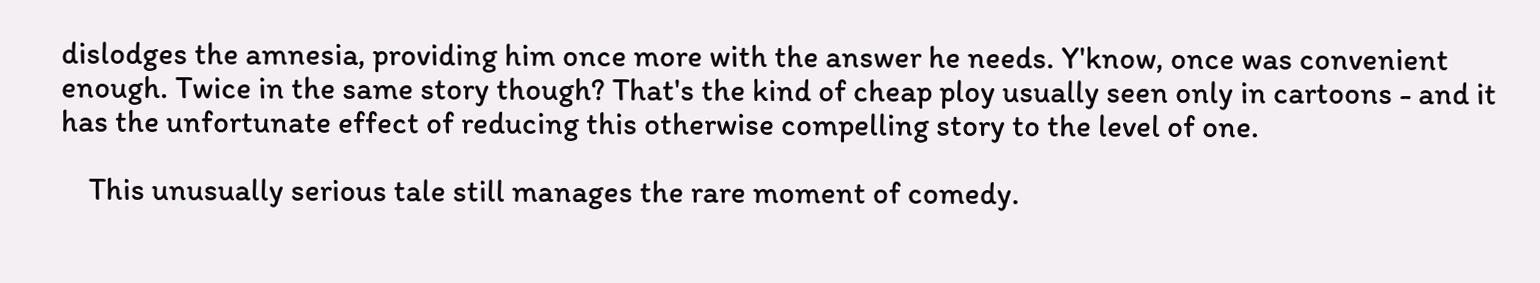dislodges the amnesia, providing him once more with the answer he needs. Y'know, once was convenient enough. Twice in the same story though? That's the kind of cheap ploy usually seen only in cartoons - and it has the unfortunate effect of reducing this otherwise compelling story to the level of one.

    This unusually serious tale still manages the rare moment of comedy.